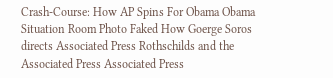Crash-Course: How AP Spins For Obama Obama Situation Room Photo Faked How Goerge Soros directs Associated Press Rothschilds and the Associated Press Associated Press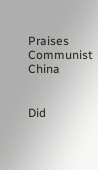Praises Communist China


Did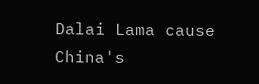Dalai Lama cause China's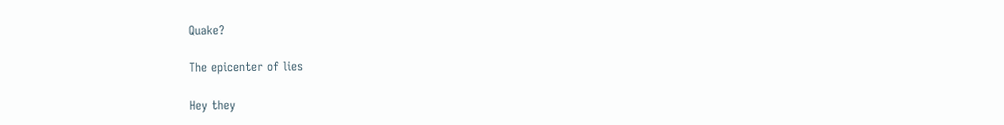Quake?

The epicenter of lies

Hey they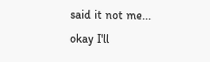said it not me... okay I'll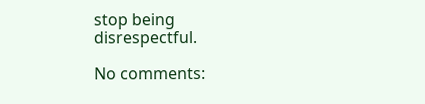stop being disrespectful.

No comments: